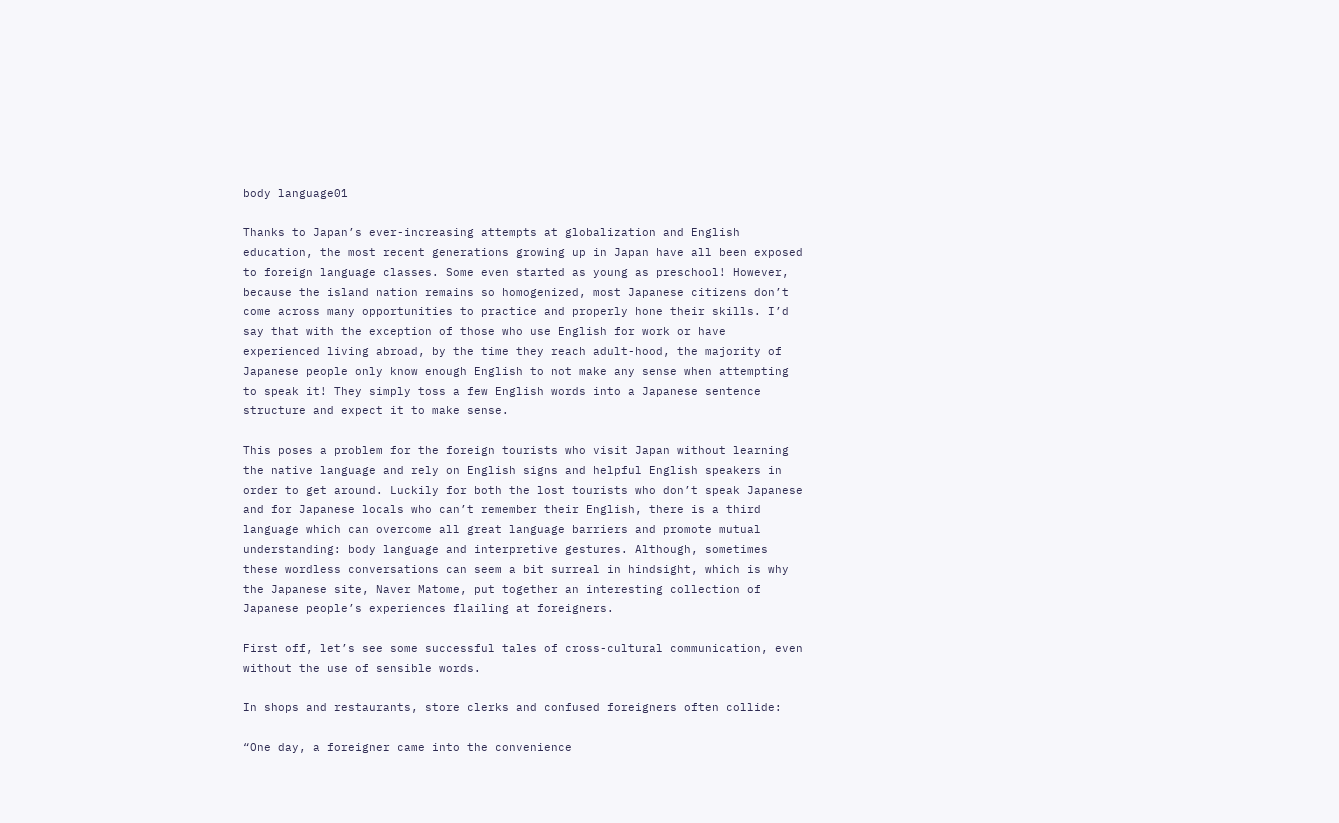body language01

Thanks to Japan’s ever-increasing attempts at globalization and English education, the most recent generations growing up in Japan have all been exposed to foreign language classes. Some even started as young as preschool! However, because the island nation remains so homogenized, most Japanese citizens don’t come across many opportunities to practice and properly hone their skills. I’d say that with the exception of those who use English for work or have experienced living abroad, by the time they reach adult-hood, the majority of Japanese people only know enough English to not make any sense when attempting to speak it! They simply toss a few English words into a Japanese sentence structure and expect it to make sense.

This poses a problem for the foreign tourists who visit Japan without learning the native language and rely on English signs and helpful English speakers in order to get around. Luckily for both the lost tourists who don’t speak Japanese and for Japanese locals who can’t remember their English, there is a third language which can overcome all great language barriers and promote mutual understanding: body language and interpretive gestures. Although, sometimes these wordless conversations can seem a bit surreal in hindsight, which is why the Japanese site, Naver Matome, put together an interesting collection of Japanese people’s experiences flailing at foreigners.

First off, let’s see some successful tales of cross-cultural communication, even without the use of sensible words.

In shops and restaurants, store clerks and confused foreigners often collide:

“One day, a foreigner came into the convenience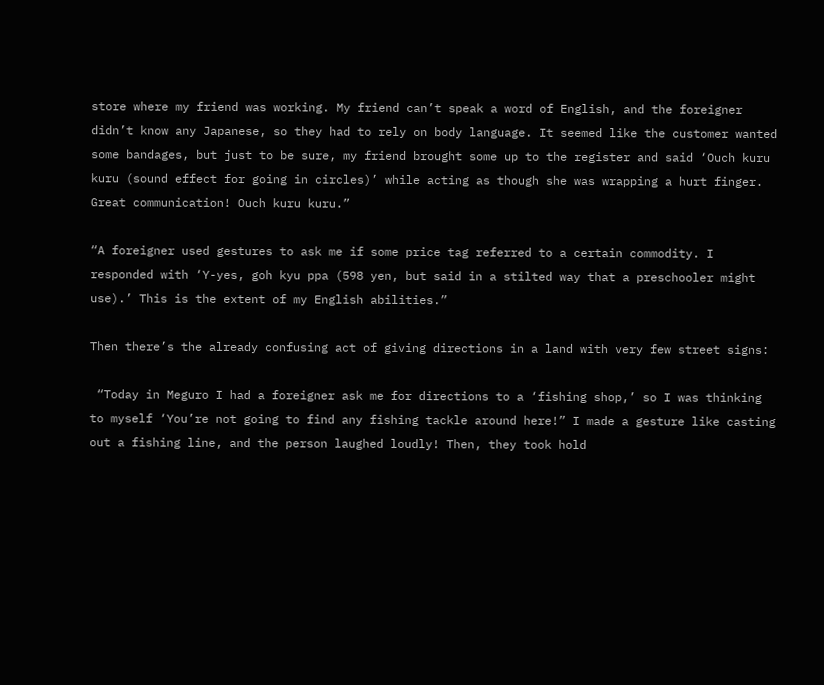store where my friend was working. My friend can’t speak a word of English, and the foreigner didn’t know any Japanese, so they had to rely on body language. It seemed like the customer wanted some bandages, but just to be sure, my friend brought some up to the register and said ‘Ouch kuru kuru (sound effect for going in circles)’ while acting as though she was wrapping a hurt finger. Great communication! Ouch kuru kuru.”

“A foreigner used gestures to ask me if some price tag referred to a certain commodity. I responded with ‘Y-yes, goh kyu ppa (598 yen, but said in a stilted way that a preschooler might use).’ This is the extent of my English abilities.”

Then there’s the already confusing act of giving directions in a land with very few street signs:

 “Today in Meguro I had a foreigner ask me for directions to a ‘fishing shop,’ so I was thinking to myself ‘You’re not going to find any fishing tackle around here!” I made a gesture like casting out a fishing line, and the person laughed loudly! Then, they took hold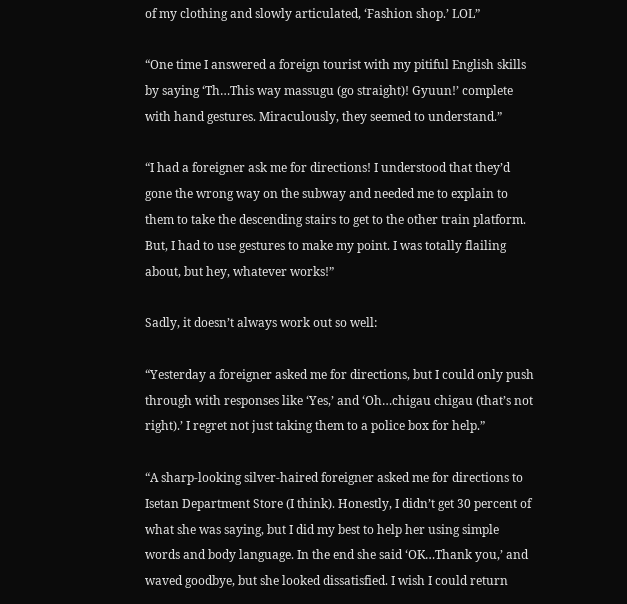of my clothing and slowly articulated, ‘Fashion shop.’ LOL”

“One time I answered a foreign tourist with my pitiful English skills by saying ‘Th…This way massugu (go straight)! Gyuun!’ complete with hand gestures. Miraculously, they seemed to understand.”

“I had a foreigner ask me for directions! I understood that they’d gone the wrong way on the subway and needed me to explain to them to take the descending stairs to get to the other train platform. But, I had to use gestures to make my point. I was totally flailing about, but hey, whatever works!”

Sadly, it doesn’t always work out so well:

“Yesterday a foreigner asked me for directions, but I could only push through with responses like ‘Yes,’ and ‘Oh…chigau chigau (that’s not right).’ I regret not just taking them to a police box for help.”

“A sharp-looking silver-haired foreigner asked me for directions to Isetan Department Store (I think). Honestly, I didn’t get 30 percent of what she was saying, but I did my best to help her using simple words and body language. In the end she said ‘OK…Thank you,’ and waved goodbye, but she looked dissatisfied. I wish I could return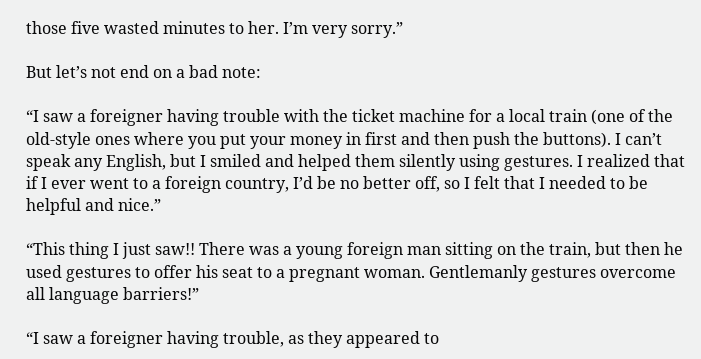those five wasted minutes to her. I’m very sorry.”

But let’s not end on a bad note:

“I saw a foreigner having trouble with the ticket machine for a local train (one of the old-style ones where you put your money in first and then push the buttons). I can’t speak any English, but I smiled and helped them silently using gestures. I realized that if I ever went to a foreign country, I’d be no better off, so I felt that I needed to be helpful and nice.”

“This thing I just saw!! There was a young foreign man sitting on the train, but then he used gestures to offer his seat to a pregnant woman. Gentlemanly gestures overcome all language barriers!”

“I saw a foreigner having trouble, as they appeared to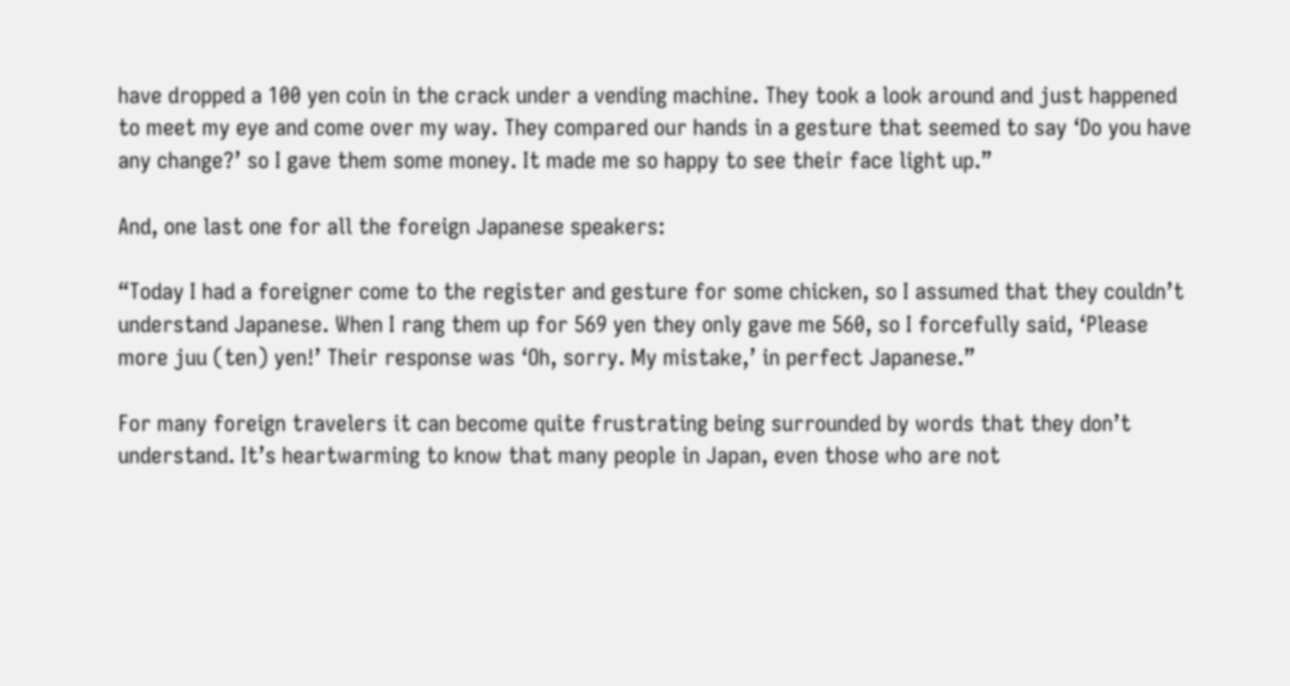have dropped a 100 yen coin in the crack under a vending machine. They took a look around and just happened to meet my eye and come over my way. They compared our hands in a gesture that seemed to say ‘Do you have any change?’ so I gave them some money. It made me so happy to see their face light up.”

And, one last one for all the foreign Japanese speakers:

“Today I had a foreigner come to the register and gesture for some chicken, so I assumed that they couldn’t understand Japanese. When I rang them up for 569 yen they only gave me 560, so I forcefully said, ‘Please more juu (ten) yen!’ Their response was ‘Oh, sorry. My mistake,’ in perfect Japanese.”

For many foreign travelers it can become quite frustrating being surrounded by words that they don’t understand. It’s heartwarming to know that many people in Japan, even those who are not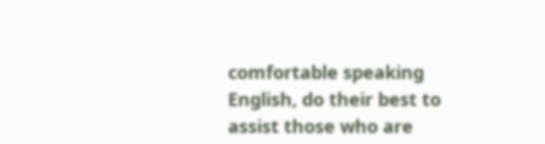comfortable speaking English, do their best to assist those who are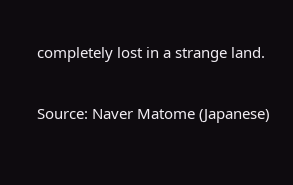completely lost in a strange land.

Source: Naver Matome (Japanese)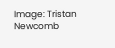Image: Tristan Newcomb